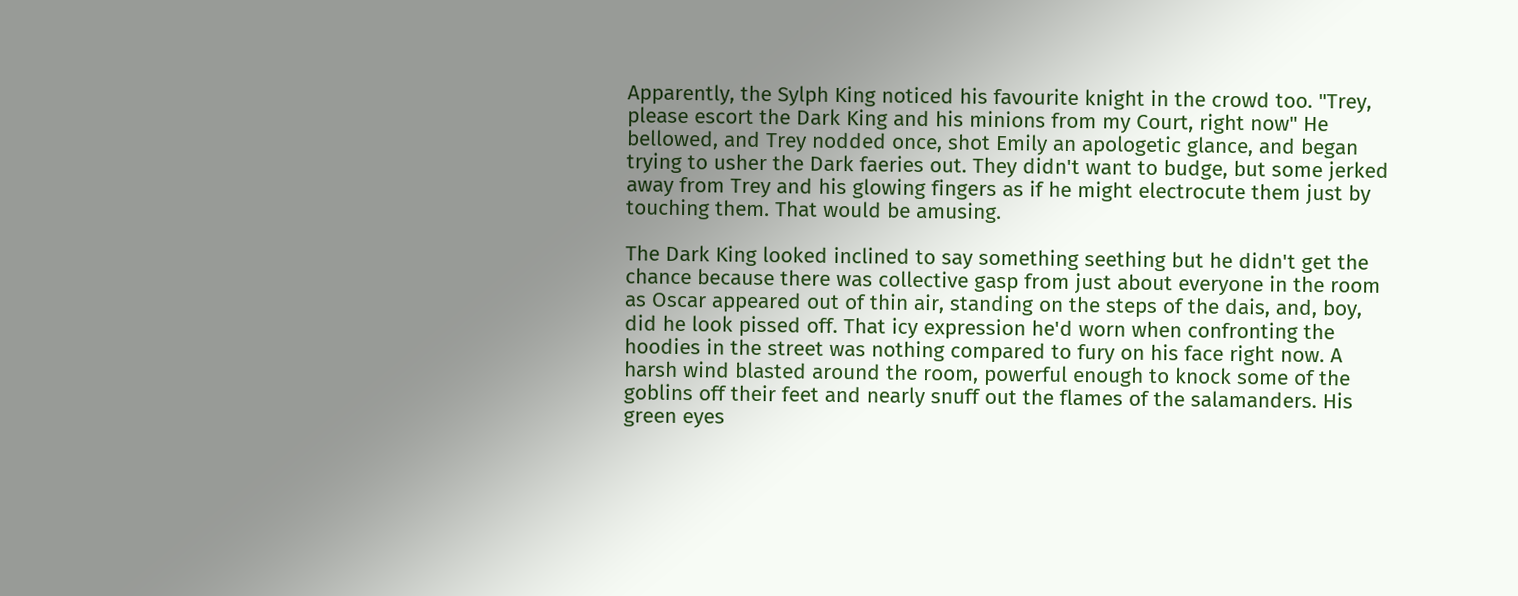Apparently, the Sylph King noticed his favourite knight in the crowd too. "Trey, please escort the Dark King and his minions from my Court, right now" He bellowed, and Trey nodded once, shot Emily an apologetic glance, and began trying to usher the Dark faeries out. They didn't want to budge, but some jerked away from Trey and his glowing fingers as if he might electrocute them just by touching them. That would be amusing.

The Dark King looked inclined to say something seething but he didn't get the chance because there was collective gasp from just about everyone in the room as Oscar appeared out of thin air, standing on the steps of the dais, and, boy, did he look pissed off. That icy expression he'd worn when confronting the hoodies in the street was nothing compared to fury on his face right now. A harsh wind blasted around the room, powerful enough to knock some of the goblins off their feet and nearly snuff out the flames of the salamanders. His green eyes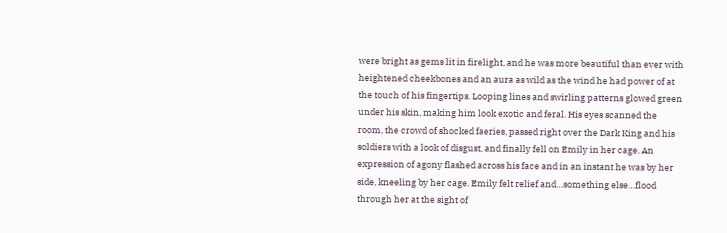were bright as gems lit in firelight, and he was more beautiful than ever with heightened cheekbones and an aura as wild as the wind he had power of at the touch of his fingertips. Looping lines and swirling patterns glowed green under his skin, making him look exotic and feral. His eyes scanned the room, the crowd of shocked faeries, passed right over the Dark King and his soldiers with a look of disgust, and finally fell on Emily in her cage. An expression of agony flashed across his face and in an instant he was by her side, kneeling by her cage. Emily felt relief and…something else…flood through her at the sight of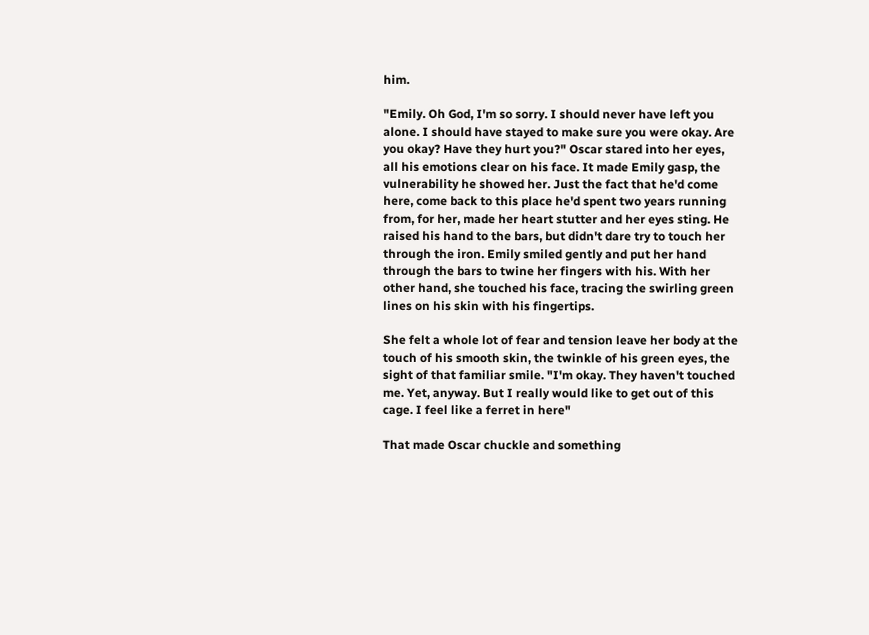him.

"Emily. Oh God, I'm so sorry. I should never have left you alone. I should have stayed to make sure you were okay. Are you okay? Have they hurt you?" Oscar stared into her eyes, all his emotions clear on his face. It made Emily gasp, the vulnerability he showed her. Just the fact that he'd come here, come back to this place he'd spent two years running from, for her, made her heart stutter and her eyes sting. He raised his hand to the bars, but didn't dare try to touch her through the iron. Emily smiled gently and put her hand through the bars to twine her fingers with his. With her other hand, she touched his face, tracing the swirling green lines on his skin with his fingertips.

She felt a whole lot of fear and tension leave her body at the touch of his smooth skin, the twinkle of his green eyes, the sight of that familiar smile. "I'm okay. They haven't touched me. Yet, anyway. But I really would like to get out of this cage. I feel like a ferret in here"

That made Oscar chuckle and something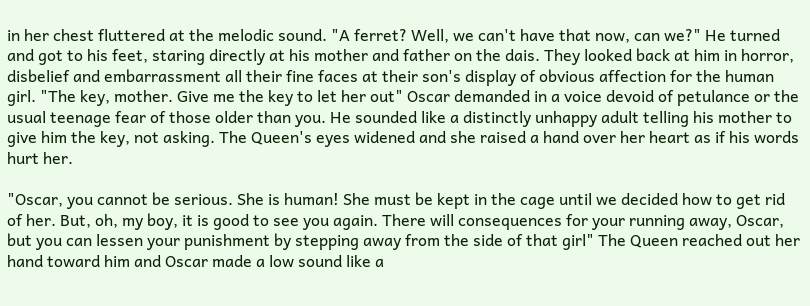in her chest fluttered at the melodic sound. "A ferret? Well, we can't have that now, can we?" He turned and got to his feet, staring directly at his mother and father on the dais. They looked back at him in horror, disbelief and embarrassment all their fine faces at their son's display of obvious affection for the human girl. "The key, mother. Give me the key to let her out" Oscar demanded in a voice devoid of petulance or the usual teenage fear of those older than you. He sounded like a distinctly unhappy adult telling his mother to give him the key, not asking. The Queen's eyes widened and she raised a hand over her heart as if his words hurt her.

"Oscar, you cannot be serious. She is human! She must be kept in the cage until we decided how to get rid of her. But, oh, my boy, it is good to see you again. There will consequences for your running away, Oscar, but you can lessen your punishment by stepping away from the side of that girl" The Queen reached out her hand toward him and Oscar made a low sound like a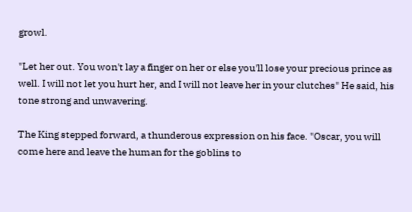growl.

"Let her out. You won't lay a finger on her or else you'll lose your precious prince as well. I will not let you hurt her, and I will not leave her in your clutches" He said, his tone strong and unwavering.

The King stepped forward, a thunderous expression on his face. "Oscar, you will come here and leave the human for the goblins to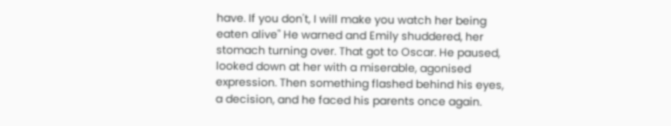have. If you don't, I will make you watch her being eaten alive" He warned and Emily shuddered, her stomach turning over. That got to Oscar. He paused, looked down at her with a miserable, agonised expression. Then something flashed behind his eyes, a decision, and he faced his parents once again.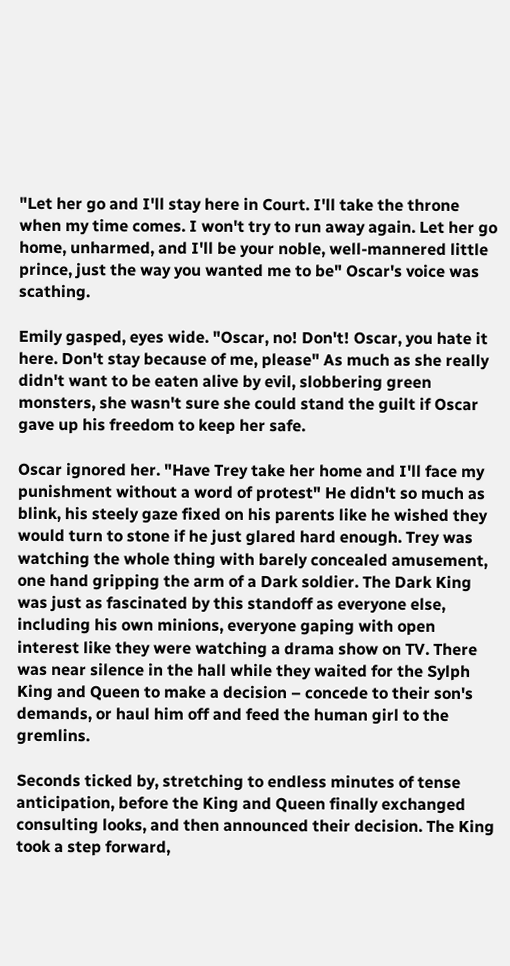"Let her go and I'll stay here in Court. I'll take the throne when my time comes. I won't try to run away again. Let her go home, unharmed, and I'll be your noble, well-mannered little prince, just the way you wanted me to be" Oscar's voice was scathing.

Emily gasped, eyes wide. "Oscar, no! Don't! Oscar, you hate it here. Don't stay because of me, please" As much as she really didn't want to be eaten alive by evil, slobbering green monsters, she wasn't sure she could stand the guilt if Oscar gave up his freedom to keep her safe.

Oscar ignored her. "Have Trey take her home and I'll face my punishment without a word of protest" He didn't so much as blink, his steely gaze fixed on his parents like he wished they would turn to stone if he just glared hard enough. Trey was watching the whole thing with barely concealed amusement, one hand gripping the arm of a Dark soldier. The Dark King was just as fascinated by this standoff as everyone else, including his own minions, everyone gaping with open interest like they were watching a drama show on TV. There was near silence in the hall while they waited for the Sylph King and Queen to make a decision – concede to their son's demands, or haul him off and feed the human girl to the gremlins.

Seconds ticked by, stretching to endless minutes of tense anticipation, before the King and Queen finally exchanged consulting looks, and then announced their decision. The King took a step forward,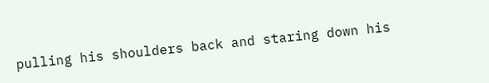pulling his shoulders back and staring down his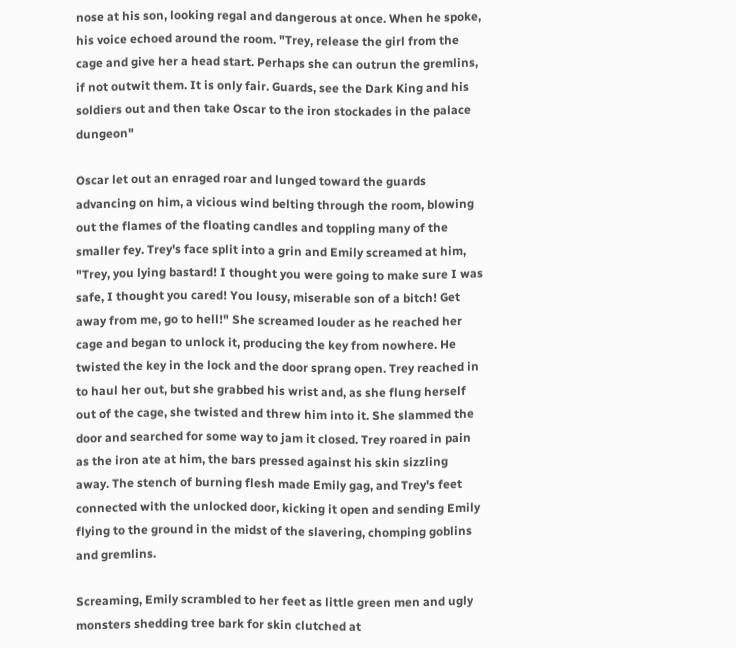nose at his son, looking regal and dangerous at once. When he spoke, his voice echoed around the room. "Trey, release the girl from the cage and give her a head start. Perhaps she can outrun the gremlins, if not outwit them. It is only fair. Guards, see the Dark King and his soldiers out and then take Oscar to the iron stockades in the palace dungeon"

Oscar let out an enraged roar and lunged toward the guards advancing on him, a vicious wind belting through the room, blowing out the flames of the floating candles and toppling many of the smaller fey. Trey's face split into a grin and Emily screamed at him, "Trey, you lying bastard! I thought you were going to make sure I was safe, I thought you cared! You lousy, miserable son of a bitch! Get away from me, go to hell!" She screamed louder as he reached her cage and began to unlock it, producing the key from nowhere. He twisted the key in the lock and the door sprang open. Trey reached in to haul her out, but she grabbed his wrist and, as she flung herself out of the cage, she twisted and threw him into it. She slammed the door and searched for some way to jam it closed. Trey roared in pain as the iron ate at him, the bars pressed against his skin sizzling away. The stench of burning flesh made Emily gag, and Trey's feet connected with the unlocked door, kicking it open and sending Emily flying to the ground in the midst of the slavering, chomping goblins and gremlins.

Screaming, Emily scrambled to her feet as little green men and ugly monsters shedding tree bark for skin clutched at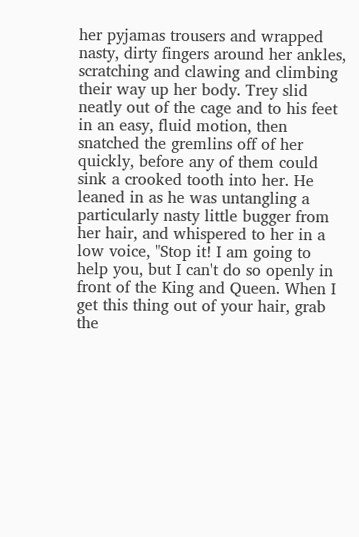her pyjamas trousers and wrapped nasty, dirty fingers around her ankles, scratching and clawing and climbing their way up her body. Trey slid neatly out of the cage and to his feet in an easy, fluid motion, then snatched the gremlins off of her quickly, before any of them could sink a crooked tooth into her. He leaned in as he was untangling a particularly nasty little bugger from her hair, and whispered to her in a low voice, "Stop it! I am going to help you, but I can't do so openly in front of the King and Queen. When I get this thing out of your hair, grab the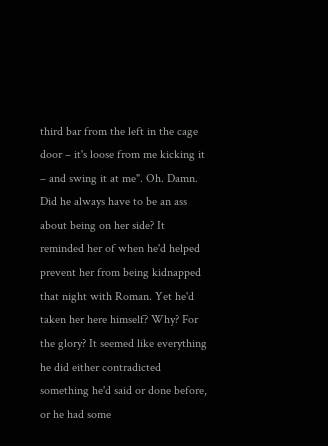third bar from the left in the cage door – it's loose from me kicking it – and swing it at me". Oh. Damn. Did he always have to be an ass about being on her side? It reminded her of when he'd helped prevent her from being kidnapped that night with Roman. Yet he'd taken her here himself? Why? For the glory? It seemed like everything he did either contradicted something he'd said or done before, or he had some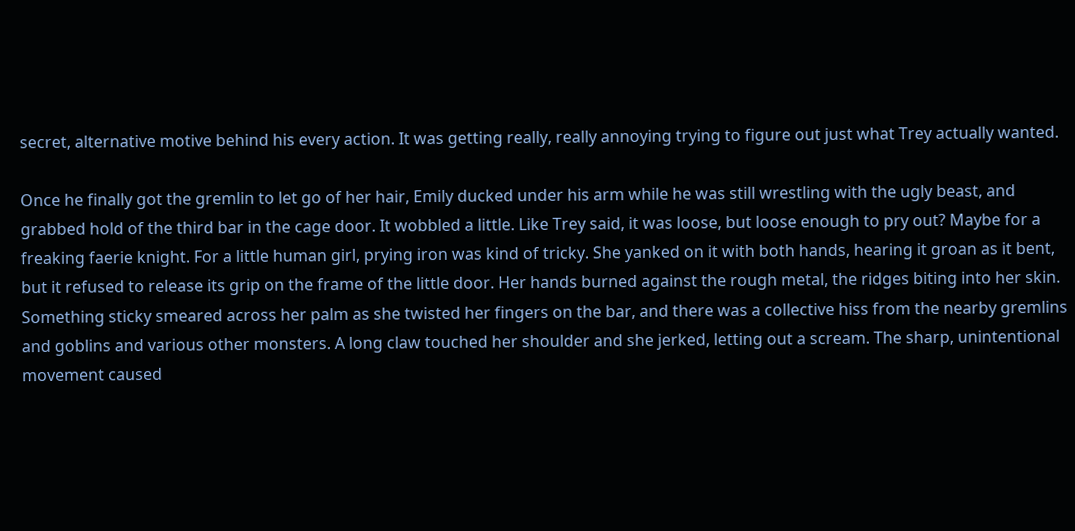secret, alternative motive behind his every action. It was getting really, really annoying trying to figure out just what Trey actually wanted.

Once he finally got the gremlin to let go of her hair, Emily ducked under his arm while he was still wrestling with the ugly beast, and grabbed hold of the third bar in the cage door. It wobbled a little. Like Trey said, it was loose, but loose enough to pry out? Maybe for a freaking faerie knight. For a little human girl, prying iron was kind of tricky. She yanked on it with both hands, hearing it groan as it bent, but it refused to release its grip on the frame of the little door. Her hands burned against the rough metal, the ridges biting into her skin. Something sticky smeared across her palm as she twisted her fingers on the bar, and there was a collective hiss from the nearby gremlins and goblins and various other monsters. A long claw touched her shoulder and she jerked, letting out a scream. The sharp, unintentional movement caused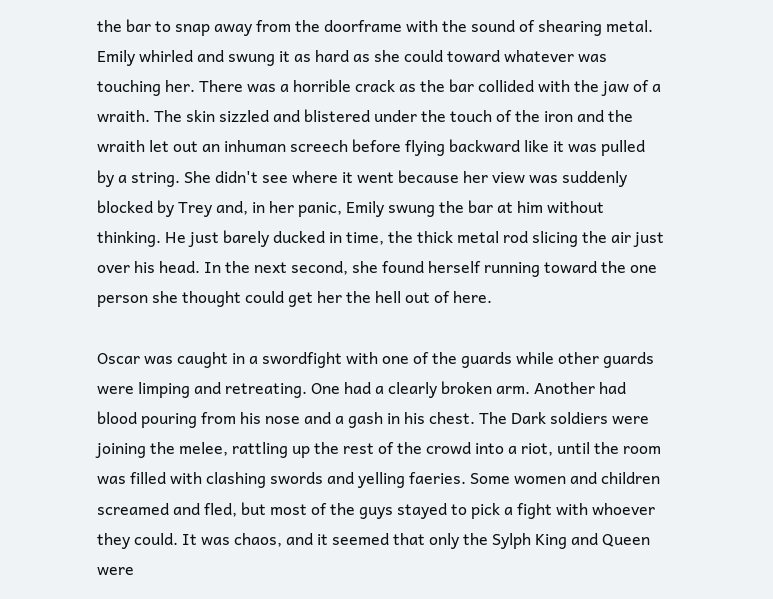the bar to snap away from the doorframe with the sound of shearing metal. Emily whirled and swung it as hard as she could toward whatever was touching her. There was a horrible crack as the bar collided with the jaw of a wraith. The skin sizzled and blistered under the touch of the iron and the wraith let out an inhuman screech before flying backward like it was pulled by a string. She didn't see where it went because her view was suddenly blocked by Trey and, in her panic, Emily swung the bar at him without thinking. He just barely ducked in time, the thick metal rod slicing the air just over his head. In the next second, she found herself running toward the one person she thought could get her the hell out of here.

Oscar was caught in a swordfight with one of the guards while other guards were limping and retreating. One had a clearly broken arm. Another had blood pouring from his nose and a gash in his chest. The Dark soldiers were joining the melee, rattling up the rest of the crowd into a riot, until the room was filled with clashing swords and yelling faeries. Some women and children screamed and fled, but most of the guys stayed to pick a fight with whoever they could. It was chaos, and it seemed that only the Sylph King and Queen were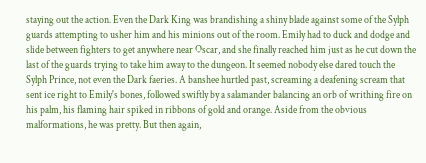staying out the action. Even the Dark King was brandishing a shiny blade against some of the Sylph guards attempting to usher him and his minions out of the room. Emily had to duck and dodge and slide between fighters to get anywhere near Oscar, and she finally reached him just as he cut down the last of the guards trying to take him away to the dungeon. It seemed nobody else dared touch the Sylph Prince, not even the Dark faeries. A banshee hurtled past, screaming a deafening scream that sent ice right to Emily's bones, followed swiftly by a salamander balancing an orb of writhing fire on his palm, his flaming hair spiked in ribbons of gold and orange. Aside from the obvious malformations, he was pretty. But then again,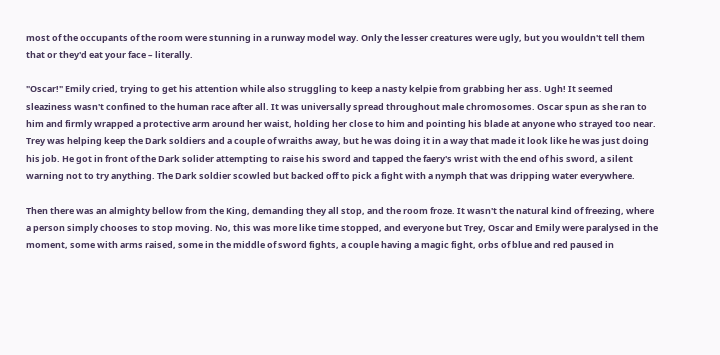most of the occupants of the room were stunning in a runway model way. Only the lesser creatures were ugly, but you wouldn't tell them that or they'd eat your face – literally.

"Oscar!" Emily cried, trying to get his attention while also struggling to keep a nasty kelpie from grabbing her ass. Ugh! It seemed sleaziness wasn't confined to the human race after all. It was universally spread throughout male chromosomes. Oscar spun as she ran to him and firmly wrapped a protective arm around her waist, holding her close to him and pointing his blade at anyone who strayed too near. Trey was helping keep the Dark soldiers and a couple of wraiths away, but he was doing it in a way that made it look like he was just doing his job. He got in front of the Dark solider attempting to raise his sword and tapped the faery's wrist with the end of his sword, a silent warning not to try anything. The Dark soldier scowled but backed off to pick a fight with a nymph that was dripping water everywhere.

Then there was an almighty bellow from the King, demanding they all stop, and the room froze. It wasn't the natural kind of freezing, where a person simply chooses to stop moving. No, this was more like time stopped, and everyone but Trey, Oscar and Emily were paralysed in the moment, some with arms raised, some in the middle of sword fights, a couple having a magic fight, orbs of blue and red paused in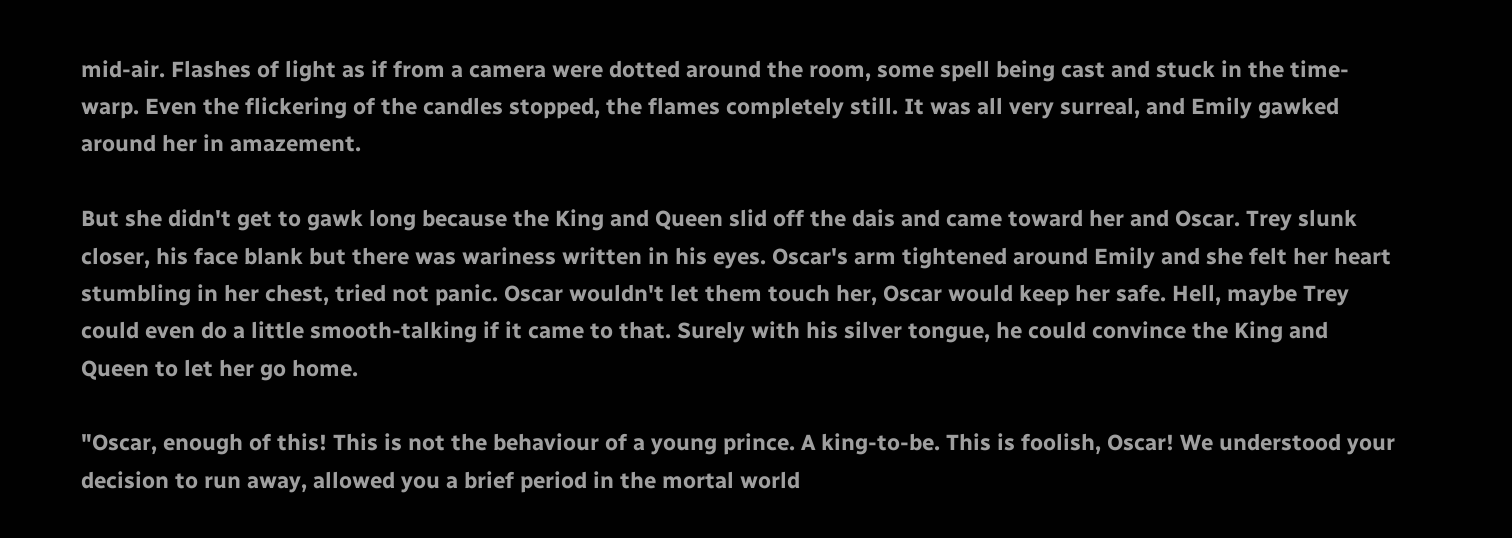mid-air. Flashes of light as if from a camera were dotted around the room, some spell being cast and stuck in the time-warp. Even the flickering of the candles stopped, the flames completely still. It was all very surreal, and Emily gawked around her in amazement.

But she didn't get to gawk long because the King and Queen slid off the dais and came toward her and Oscar. Trey slunk closer, his face blank but there was wariness written in his eyes. Oscar's arm tightened around Emily and she felt her heart stumbling in her chest, tried not panic. Oscar wouldn't let them touch her, Oscar would keep her safe. Hell, maybe Trey could even do a little smooth-talking if it came to that. Surely with his silver tongue, he could convince the King and Queen to let her go home.

"Oscar, enough of this! This is not the behaviour of a young prince. A king-to-be. This is foolish, Oscar! We understood your decision to run away, allowed you a brief period in the mortal world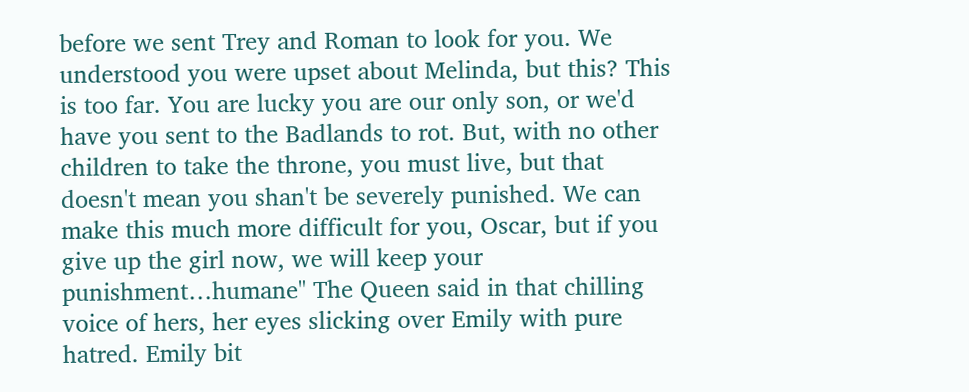before we sent Trey and Roman to look for you. We understood you were upset about Melinda, but this? This is too far. You are lucky you are our only son, or we'd have you sent to the Badlands to rot. But, with no other children to take the throne, you must live, but that doesn't mean you shan't be severely punished. We can make this much more difficult for you, Oscar, but if you give up the girl now, we will keep your punishment…humane" The Queen said in that chilling voice of hers, her eyes slicking over Emily with pure hatred. Emily bit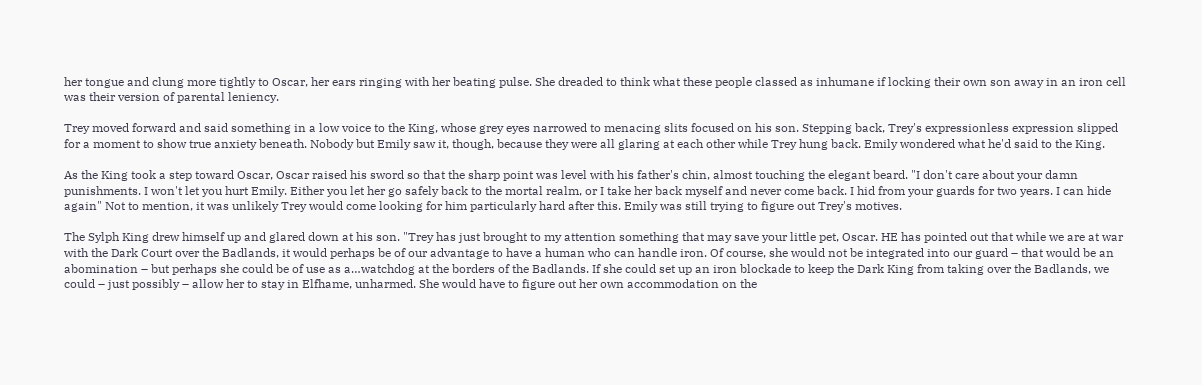her tongue and clung more tightly to Oscar, her ears ringing with her beating pulse. She dreaded to think what these people classed as inhumane if locking their own son away in an iron cell was their version of parental leniency.

Trey moved forward and said something in a low voice to the King, whose grey eyes narrowed to menacing slits focused on his son. Stepping back, Trey's expressionless expression slipped for a moment to show true anxiety beneath. Nobody but Emily saw it, though, because they were all glaring at each other while Trey hung back. Emily wondered what he'd said to the King.

As the King took a step toward Oscar, Oscar raised his sword so that the sharp point was level with his father's chin, almost touching the elegant beard. "I don't care about your damn punishments. I won't let you hurt Emily. Either you let her go safely back to the mortal realm, or I take her back myself and never come back. I hid from your guards for two years. I can hide again" Not to mention, it was unlikely Trey would come looking for him particularly hard after this. Emily was still trying to figure out Trey's motives.

The Sylph King drew himself up and glared down at his son. "Trey has just brought to my attention something that may save your little pet, Oscar. HE has pointed out that while we are at war with the Dark Court over the Badlands, it would perhaps be of our advantage to have a human who can handle iron. Of course, she would not be integrated into our guard – that would be an abomination – but perhaps she could be of use as a…watchdog at the borders of the Badlands. If she could set up an iron blockade to keep the Dark King from taking over the Badlands, we could – just possibly – allow her to stay in Elfhame, unharmed. She would have to figure out her own accommodation on the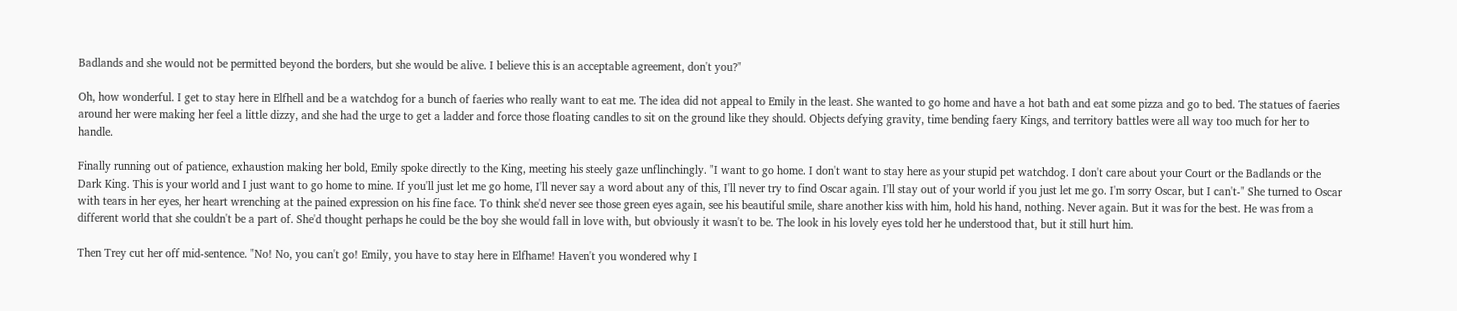Badlands and she would not be permitted beyond the borders, but she would be alive. I believe this is an acceptable agreement, don't you?"

Oh, how wonderful. I get to stay here in Elfhell and be a watchdog for a bunch of faeries who really want to eat me. The idea did not appeal to Emily in the least. She wanted to go home and have a hot bath and eat some pizza and go to bed. The statues of faeries around her were making her feel a little dizzy, and she had the urge to get a ladder and force those floating candles to sit on the ground like they should. Objects defying gravity, time bending faery Kings, and territory battles were all way too much for her to handle.

Finally running out of patience, exhaustion making her bold, Emily spoke directly to the King, meeting his steely gaze unflinchingly. "I want to go home. I don't want to stay here as your stupid pet watchdog. I don't care about your Court or the Badlands or the Dark King. This is your world and I just want to go home to mine. If you'll just let me go home, I'll never say a word about any of this, I'll never try to find Oscar again. I'll stay out of your world if you just let me go. I'm sorry Oscar, but I can't-" She turned to Oscar with tears in her eyes, her heart wrenching at the pained expression on his fine face. To think she'd never see those green eyes again, see his beautiful smile, share another kiss with him, hold his hand, nothing. Never again. But it was for the best. He was from a different world that she couldn't be a part of. She'd thought perhaps he could be the boy she would fall in love with, but obviously it wasn't to be. The look in his lovely eyes told her he understood that, but it still hurt him.

Then Trey cut her off mid-sentence. "No! No, you can't go! Emily, you have to stay here in Elfhame! Haven't you wondered why I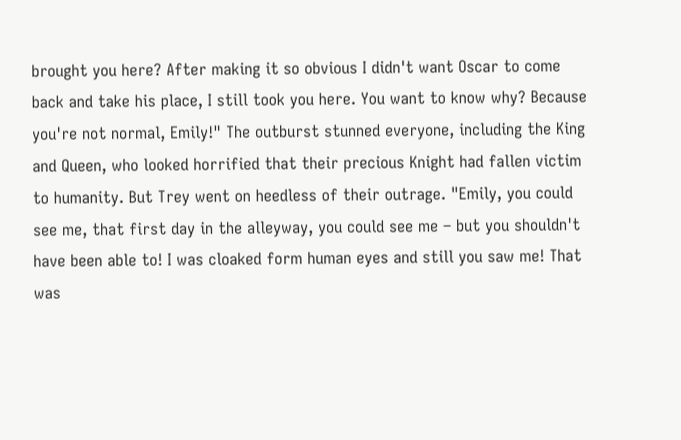brought you here? After making it so obvious I didn't want Oscar to come back and take his place, I still took you here. You want to know why? Because you're not normal, Emily!" The outburst stunned everyone, including the King and Queen, who looked horrified that their precious Knight had fallen victim to humanity. But Trey went on heedless of their outrage. "Emily, you could see me, that first day in the alleyway, you could see me – but you shouldn't have been able to! I was cloaked form human eyes and still you saw me! That was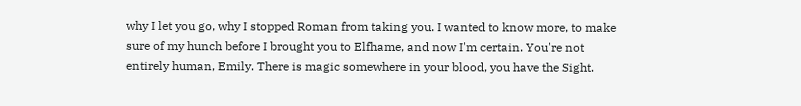why I let you go, why I stopped Roman from taking you. I wanted to know more, to make sure of my hunch before I brought you to Elfhame, and now I'm certain. You're not entirely human, Emily. There is magic somewhere in your blood, you have the Sight.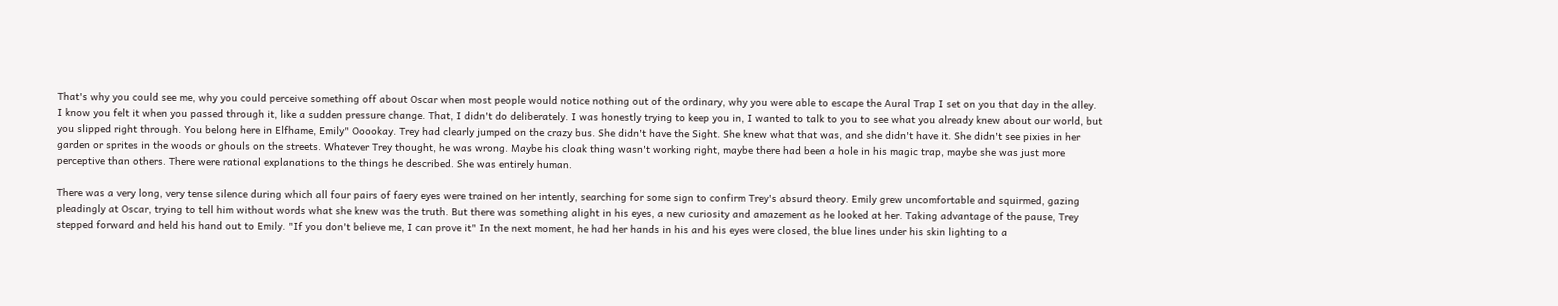That's why you could see me, why you could perceive something off about Oscar when most people would notice nothing out of the ordinary, why you were able to escape the Aural Trap I set on you that day in the alley. I know you felt it when you passed through it, like a sudden pressure change. That, I didn't do deliberately. I was honestly trying to keep you in, I wanted to talk to you to see what you already knew about our world, but you slipped right through. You belong here in Elfhame, Emily" Ooookay. Trey had clearly jumped on the crazy bus. She didn't have the Sight. She knew what that was, and she didn't have it. She didn't see pixies in her garden or sprites in the woods or ghouls on the streets. Whatever Trey thought, he was wrong. Maybe his cloak thing wasn't working right, maybe there had been a hole in his magic trap, maybe she was just more perceptive than others. There were rational explanations to the things he described. She was entirely human.

There was a very long, very tense silence during which all four pairs of faery eyes were trained on her intently, searching for some sign to confirm Trey's absurd theory. Emily grew uncomfortable and squirmed, gazing pleadingly at Oscar, trying to tell him without words what she knew was the truth. But there was something alight in his eyes, a new curiosity and amazement as he looked at her. Taking advantage of the pause, Trey stepped forward and held his hand out to Emily. "If you don't believe me, I can prove it" In the next moment, he had her hands in his and his eyes were closed, the blue lines under his skin lighting to a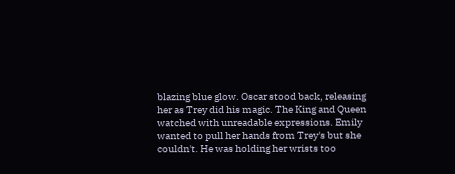blazing blue glow. Oscar stood back, releasing her as Trey did his magic. The King and Queen watched with unreadable expressions. Emily wanted to pull her hands from Trey's but she couldn't. He was holding her wrists too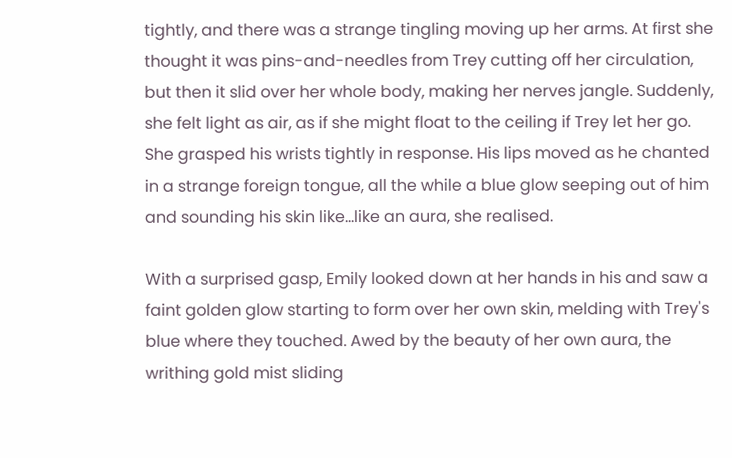tightly, and there was a strange tingling moving up her arms. At first she thought it was pins-and-needles from Trey cutting off her circulation, but then it slid over her whole body, making her nerves jangle. Suddenly, she felt light as air, as if she might float to the ceiling if Trey let her go. She grasped his wrists tightly in response. His lips moved as he chanted in a strange foreign tongue, all the while a blue glow seeping out of him and sounding his skin like…like an aura, she realised.

With a surprised gasp, Emily looked down at her hands in his and saw a faint golden glow starting to form over her own skin, melding with Trey's blue where they touched. Awed by the beauty of her own aura, the writhing gold mist sliding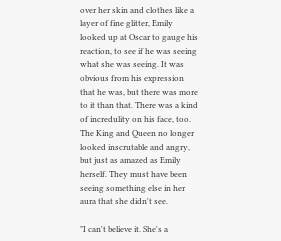over her skin and clothes like a layer of fine glitter, Emily looked up at Oscar to gauge his reaction, to see if he was seeing what she was seeing. It was obvious from his expression that he was, but there was more to it than that. There was a kind of incredulity on his face, too. The King and Queen no longer looked inscrutable and angry, but just as amazed as Emily herself. They must have been seeing something else in her aura that she didn't see.

"I can't believe it. She's a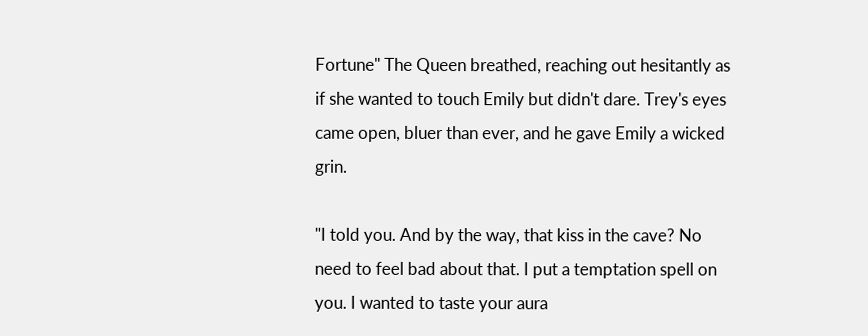Fortune" The Queen breathed, reaching out hesitantly as if she wanted to touch Emily but didn't dare. Trey's eyes came open, bluer than ever, and he gave Emily a wicked grin.

"I told you. And by the way, that kiss in the cave? No need to feel bad about that. I put a temptation spell on you. I wanted to taste your aura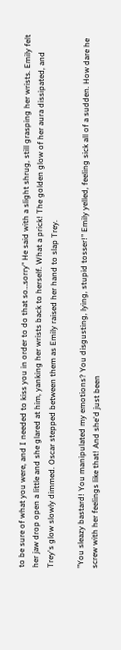to be sure of what you were, and I needed to kiss you in order to do that so…sorry" He said with a slight shrug, still grasping her wrists. Emily felt her jaw drop open a little and she glared at him, yanking her wrists back to herself. What a prick! The golden glow of her aura dissipated, and Trey's glow slowly dimmed. Oscar stepped between them as Emily raised her hand to slap Trey.

"You sleazy bastard! You manipulated my emotions? You disgusting, lying, stupid tosser!" Emily yelled, feeling sick all of a sudden. How dare he screw with her feelings like that! And she'd just been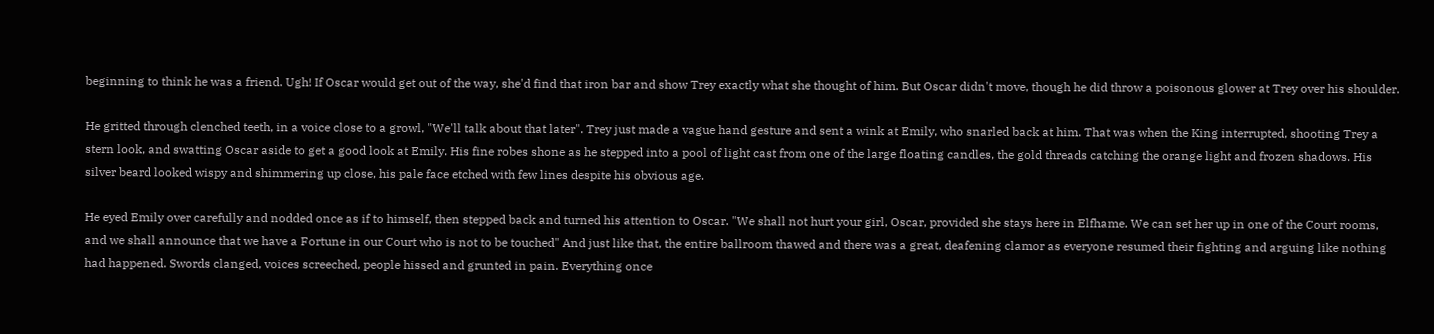beginning to think he was a friend. Ugh! If Oscar would get out of the way, she'd find that iron bar and show Trey exactly what she thought of him. But Oscar didn't move, though he did throw a poisonous glower at Trey over his shoulder.

He gritted through clenched teeth, in a voice close to a growl, "We'll talk about that later". Trey just made a vague hand gesture and sent a wink at Emily, who snarled back at him. That was when the King interrupted, shooting Trey a stern look, and swatting Oscar aside to get a good look at Emily. His fine robes shone as he stepped into a pool of light cast from one of the large floating candles, the gold threads catching the orange light and frozen shadows. His silver beard looked wispy and shimmering up close, his pale face etched with few lines despite his obvious age.

He eyed Emily over carefully and nodded once as if to himself, then stepped back and turned his attention to Oscar. "We shall not hurt your girl, Oscar, provided she stays here in Elfhame. We can set her up in one of the Court rooms, and we shall announce that we have a Fortune in our Court who is not to be touched" And just like that, the entire ballroom thawed and there was a great, deafening clamor as everyone resumed their fighting and arguing like nothing had happened. Swords clanged, voices screeched, people hissed and grunted in pain. Everything once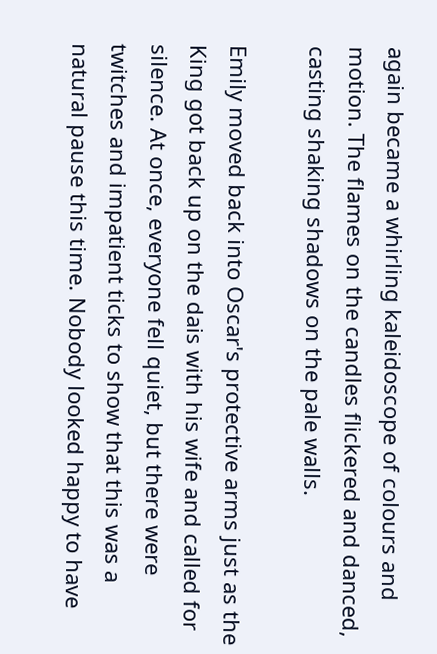again became a whirling kaleidoscope of colours and motion. The flames on the candles flickered and danced, casting shaking shadows on the pale walls.

Emily moved back into Oscar's protective arms just as the King got back up on the dais with his wife and called for silence. At once, everyone fell quiet, but there were twitches and impatient ticks to show that this was a natural pause this time. Nobody looked happy to have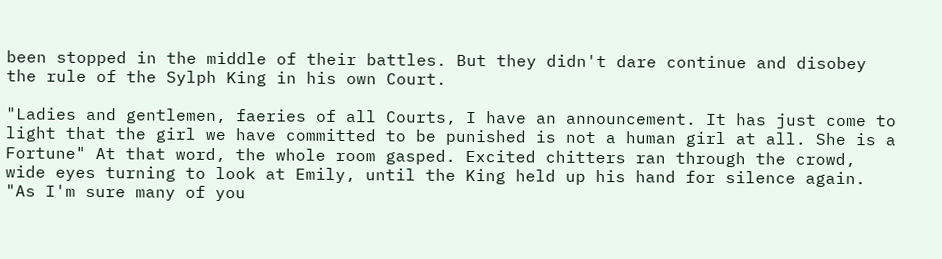been stopped in the middle of their battles. But they didn't dare continue and disobey the rule of the Sylph King in his own Court.

"Ladies and gentlemen, faeries of all Courts, I have an announcement. It has just come to light that the girl we have committed to be punished is not a human girl at all. She is a Fortune" At that word, the whole room gasped. Excited chitters ran through the crowd, wide eyes turning to look at Emily, until the King held up his hand for silence again. "As I'm sure many of you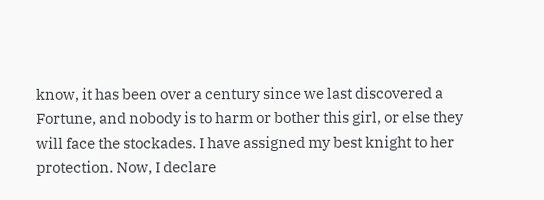know, it has been over a century since we last discovered a Fortune, and nobody is to harm or bother this girl, or else they will face the stockades. I have assigned my best knight to her protection. Now, I declare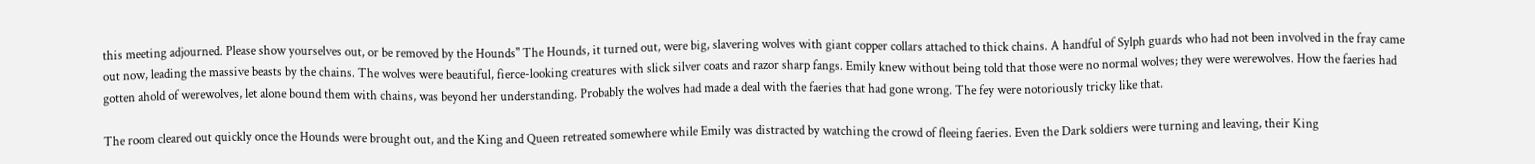this meeting adjourned. Please show yourselves out, or be removed by the Hounds" The Hounds, it turned out, were big, slavering wolves with giant copper collars attached to thick chains. A handful of Sylph guards who had not been involved in the fray came out now, leading the massive beasts by the chains. The wolves were beautiful, fierce-looking creatures with slick silver coats and razor sharp fangs. Emily knew without being told that those were no normal wolves; they were werewolves. How the faeries had gotten ahold of werewolves, let alone bound them with chains, was beyond her understanding. Probably the wolves had made a deal with the faeries that had gone wrong. The fey were notoriously tricky like that.

The room cleared out quickly once the Hounds were brought out, and the King and Queen retreated somewhere while Emily was distracted by watching the crowd of fleeing faeries. Even the Dark soldiers were turning and leaving, their King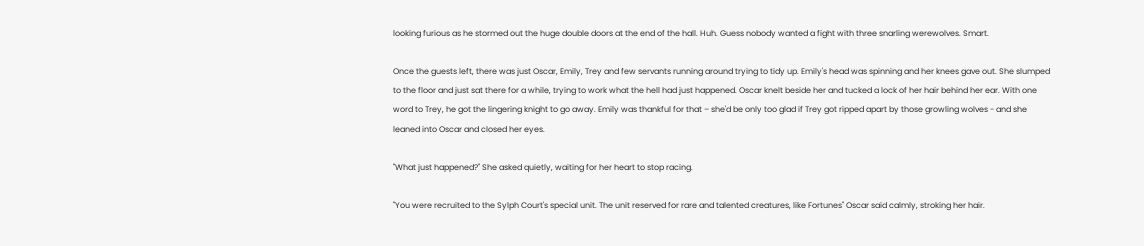looking furious as he stormed out the huge double doors at the end of the hall. Huh. Guess nobody wanted a fight with three snarling werewolves. Smart.

Once the guests left, there was just Oscar, Emily, Trey and few servants running around trying to tidy up. Emily's head was spinning and her knees gave out. She slumped to the floor and just sat there for a while, trying to work what the hell had just happened. Oscar knelt beside her and tucked a lock of her hair behind her ear. With one word to Trey, he got the lingering knight to go away. Emily was thankful for that – she'd be only too glad if Trey got ripped apart by those growling wolves - and she leaned into Oscar and closed her eyes.

"What just happened?" She asked quietly, waiting for her heart to stop racing.

"You were recruited to the Sylph Court's special unit. The unit reserved for rare and talented creatures, like Fortunes" Oscar said calmly, stroking her hair.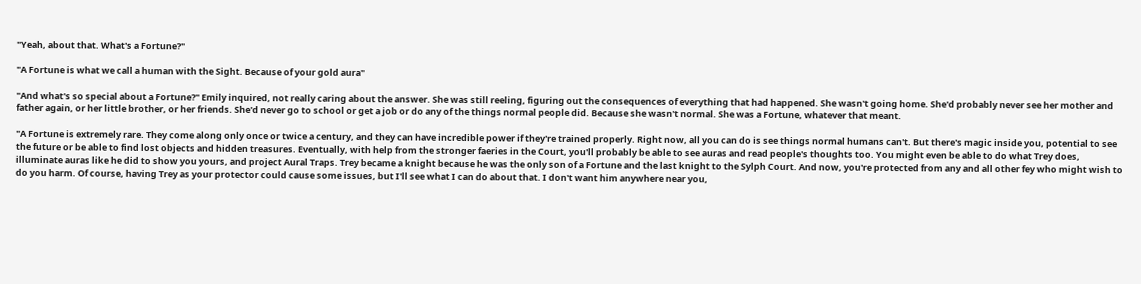"Yeah, about that. What's a Fortune?"

"A Fortune is what we call a human with the Sight. Because of your gold aura"

"And what's so special about a Fortune?" Emily inquired, not really caring about the answer. She was still reeling, figuring out the consequences of everything that had happened. She wasn't going home. She'd probably never see her mother and father again, or her little brother, or her friends. She'd never go to school or get a job or do any of the things normal people did. Because she wasn't normal. She was a Fortune, whatever that meant.

"A Fortune is extremely rare. They come along only once or twice a century, and they can have incredible power if they're trained properly. Right now, all you can do is see things normal humans can't. But there's magic inside you, potential to see the future or be able to find lost objects and hidden treasures. Eventually, with help from the stronger faeries in the Court, you'll probably be able to see auras and read people's thoughts too. You might even be able to do what Trey does, illuminate auras like he did to show you yours, and project Aural Traps. Trey became a knight because he was the only son of a Fortune and the last knight to the Sylph Court. And now, you're protected from any and all other fey who might wish to do you harm. Of course, having Trey as your protector could cause some issues, but I'll see what I can do about that. I don't want him anywhere near you,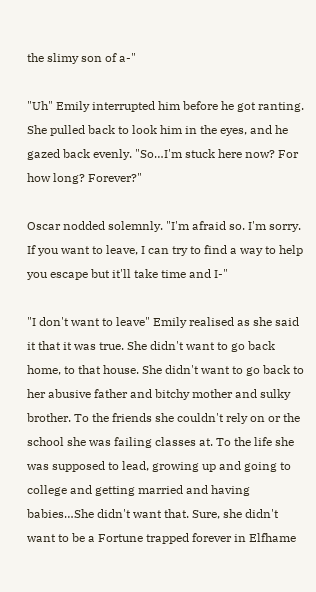the slimy son of a-"

"Uh" Emily interrupted him before he got ranting. She pulled back to look him in the eyes, and he gazed back evenly. "So…I'm stuck here now? For how long? Forever?"

Oscar nodded solemnly. "I'm afraid so. I'm sorry. If you want to leave, I can try to find a way to help you escape but it'll take time and I-"

"I don't want to leave" Emily realised as she said it that it was true. She didn't want to go back home, to that house. She didn't want to go back to her abusive father and bitchy mother and sulky brother. To the friends she couldn't rely on or the school she was failing classes at. To the life she was supposed to lead, growing up and going to college and getting married and having babies…She didn't want that. Sure, she didn't want to be a Fortune trapped forever in Elfhame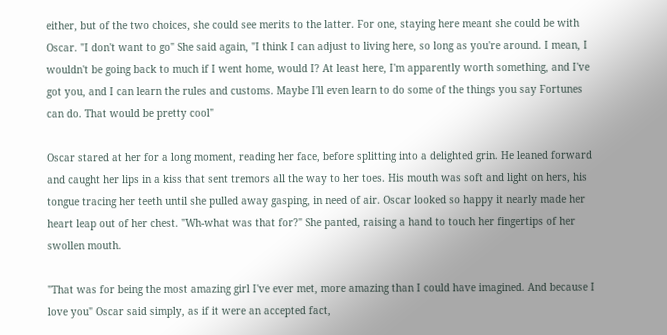either, but of the two choices, she could see merits to the latter. For one, staying here meant she could be with Oscar. "I don't want to go" She said again, "I think I can adjust to living here, so long as you're around. I mean, I wouldn't be going back to much if I went home, would I? At least here, I'm apparently worth something, and I've got you, and I can learn the rules and customs. Maybe I'll even learn to do some of the things you say Fortunes can do. That would be pretty cool"

Oscar stared at her for a long moment, reading her face, before splitting into a delighted grin. He leaned forward and caught her lips in a kiss that sent tremors all the way to her toes. His mouth was soft and light on hers, his tongue tracing her teeth until she pulled away gasping, in need of air. Oscar looked so happy it nearly made her heart leap out of her chest. "Wh-what was that for?" She panted, raising a hand to touch her fingertips of her swollen mouth.

"That was for being the most amazing girl I've ever met, more amazing than I could have imagined. And because I love you" Oscar said simply, as if it were an accepted fact,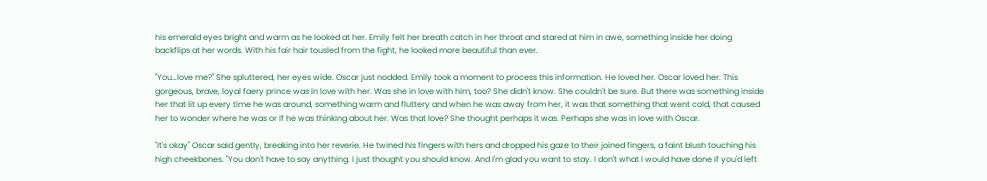his emerald eyes bright and warm as he looked at her. Emily felt her breath catch in her throat and stared at him in awe, something inside her doing backflips at her words. With his fair hair tousled from the fight, he looked more beautiful than ever.

"You…love me?" She spluttered, her eyes wide. Oscar just nodded. Emily took a moment to process this information. He loved her. Oscar loved her. This gorgeous, brave, loyal faery prince was in love with her. Was she in love with him, too? She didn't know. She couldn't be sure. But there was something inside her that lit up every time he was around, something warm and fluttery and when he was away from her, it was that something that went cold, that caused her to wonder where he was or if he was thinking about her. Was that love? She thought perhaps it was. Perhaps she was in love with Oscar.

"It's okay" Oscar said gently, breaking into her reverie. He twined his fingers with hers and dropped his gaze to their joined fingers, a faint blush touching his high cheekbones. "You don't have to say anything. I just thought you should know. And I'm glad you want to stay. I don't what I would have done if you'd left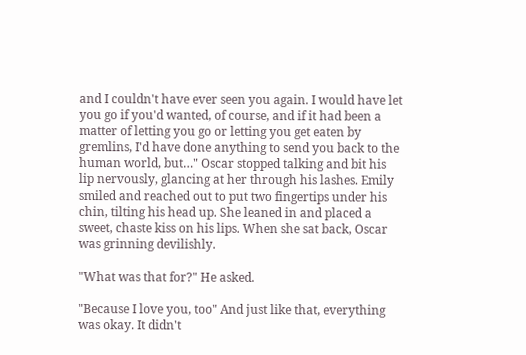and I couldn't have ever seen you again. I would have let you go if you'd wanted, of course, and if it had been a matter of letting you go or letting you get eaten by gremlins, I'd have done anything to send you back to the human world, but…" Oscar stopped talking and bit his lip nervously, glancing at her through his lashes. Emily smiled and reached out to put two fingertips under his chin, tilting his head up. She leaned in and placed a sweet, chaste kiss on his lips. When she sat back, Oscar was grinning devilishly.

"What was that for?" He asked.

"Because I love you, too" And just like that, everything was okay. It didn't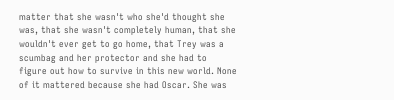matter that she wasn't who she'd thought she was, that she wasn't completely human, that she wouldn't ever get to go home, that Trey was a scumbag and her protector and she had to figure out how to survive in this new world. None of it mattered because she had Oscar. She was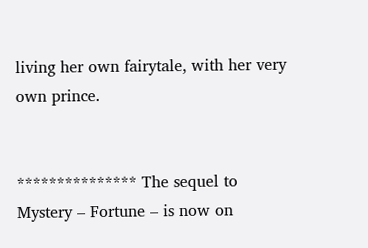living her own fairytale, with her very own prince.


*************** The sequel to Mystery – Fortune – is now on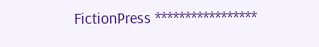FictionPress *****************